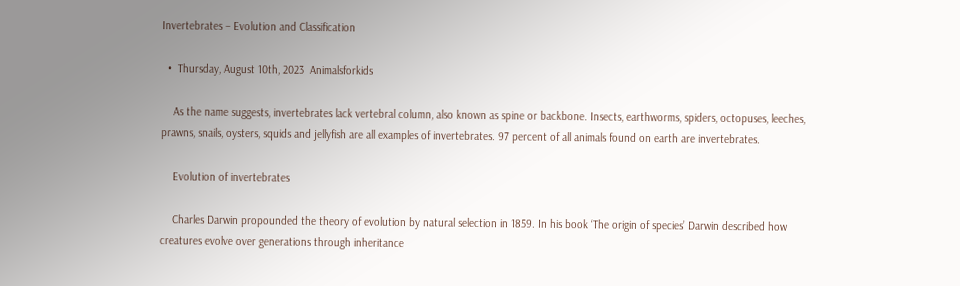Invertebrates – Evolution and Classification

  •  Thursday, August 10th, 2023  Animalsforkids

    As the name suggests, invertebrates lack vertebral column, also known as spine or backbone. Insects, earthworms, spiders, octopuses, leeches, prawns, snails, oysters, squids and jellyfish are all examples of invertebrates. 97 percent of all animals found on earth are invertebrates.

    Evolution of invertebrates

    Charles Darwin propounded the theory of evolution by natural selection in 1859. In his book ‘The origin of species’ Darwin described how creatures evolve over generations through inheritance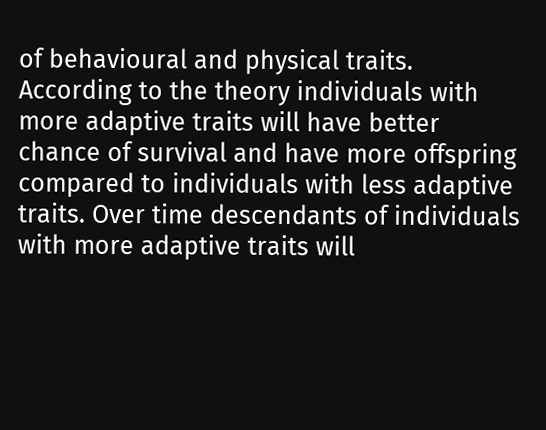of behavioural and physical traits. According to the theory individuals with more adaptive traits will have better chance of survival and have more offspring compared to individuals with less adaptive traits. Over time descendants of individuals with more adaptive traits will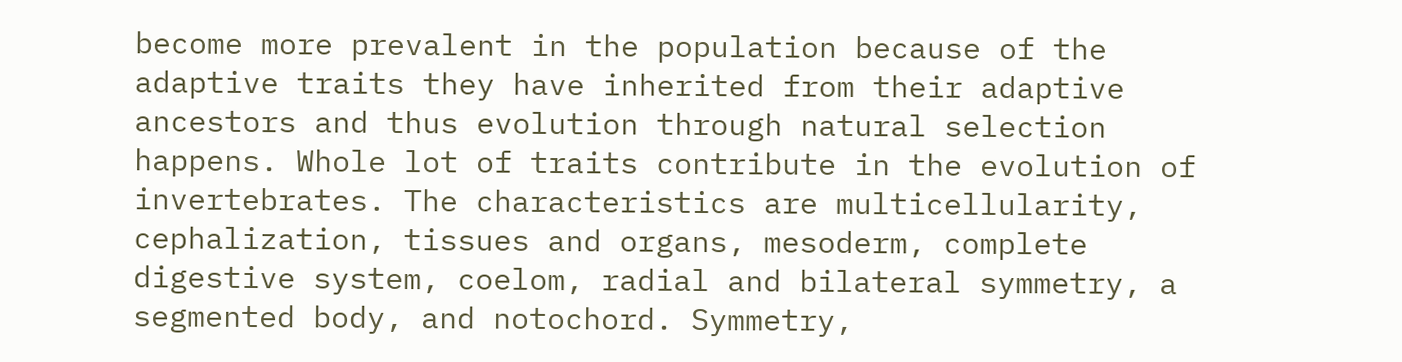become more prevalent in the population because of the adaptive traits they have inherited from their adaptive ancestors and thus evolution through natural selection happens. Whole lot of traits contribute in the evolution of invertebrates. The characteristics are multicellularity, cephalization, tissues and organs, mesoderm, complete digestive system, coelom, radial and bilateral symmetry, a segmented body, and notochord. Symmetry,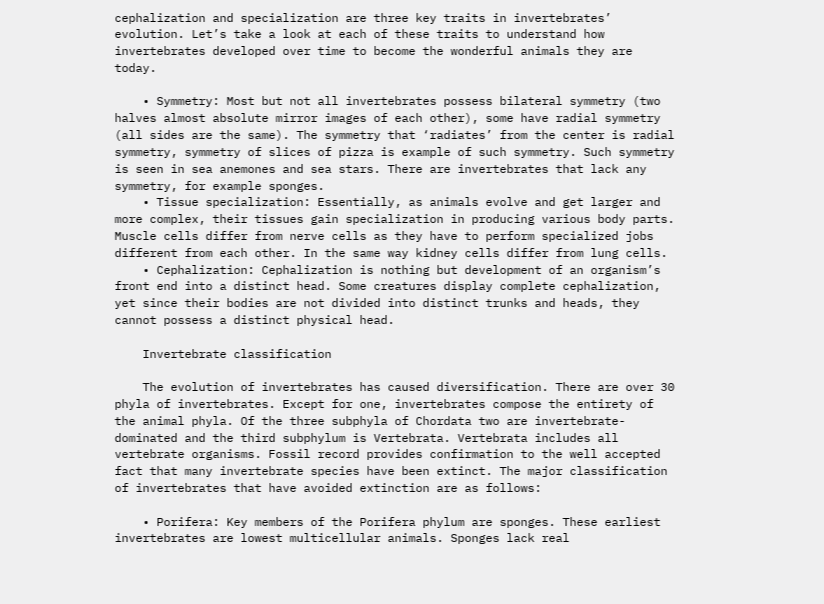cephalization and specialization are three key traits in invertebrates’ evolution. Let’s take a look at each of these traits to understand how invertebrates developed over time to become the wonderful animals they are today.

    • Symmetry: Most but not all invertebrates possess bilateral symmetry (two halves almost absolute mirror images of each other), some have radial symmetry (all sides are the same). The symmetry that ‘radiates’ from the center is radial symmetry, symmetry of slices of pizza is example of such symmetry. Such symmetry is seen in sea anemones and sea stars. There are invertebrates that lack any symmetry, for example sponges.
    • Tissue specialization: Essentially, as animals evolve and get larger and more complex, their tissues gain specialization in producing various body parts. Muscle cells differ from nerve cells as they have to perform specialized jobs different from each other. In the same way kidney cells differ from lung cells.
    • Cephalization: Cephalization is nothing but development of an organism’s front end into a distinct head. Some creatures display complete cephalization, yet since their bodies are not divided into distinct trunks and heads, they cannot possess a distinct physical head.

    Invertebrate classification

    The evolution of invertebrates has caused diversification. There are over 30 phyla of invertebrates. Except for one, invertebrates compose the entirety of the animal phyla. Of the three subphyla of Chordata two are invertebrate-dominated and the third subphylum is Vertebrata. Vertebrata includes all vertebrate organisms. Fossil record provides confirmation to the well accepted fact that many invertebrate species have been extinct. The major classification of invertebrates that have avoided extinction are as follows:

    • Porifera: Key members of the Porifera phylum are sponges. These earliest invertebrates are lowest multicellular animals. Sponges lack real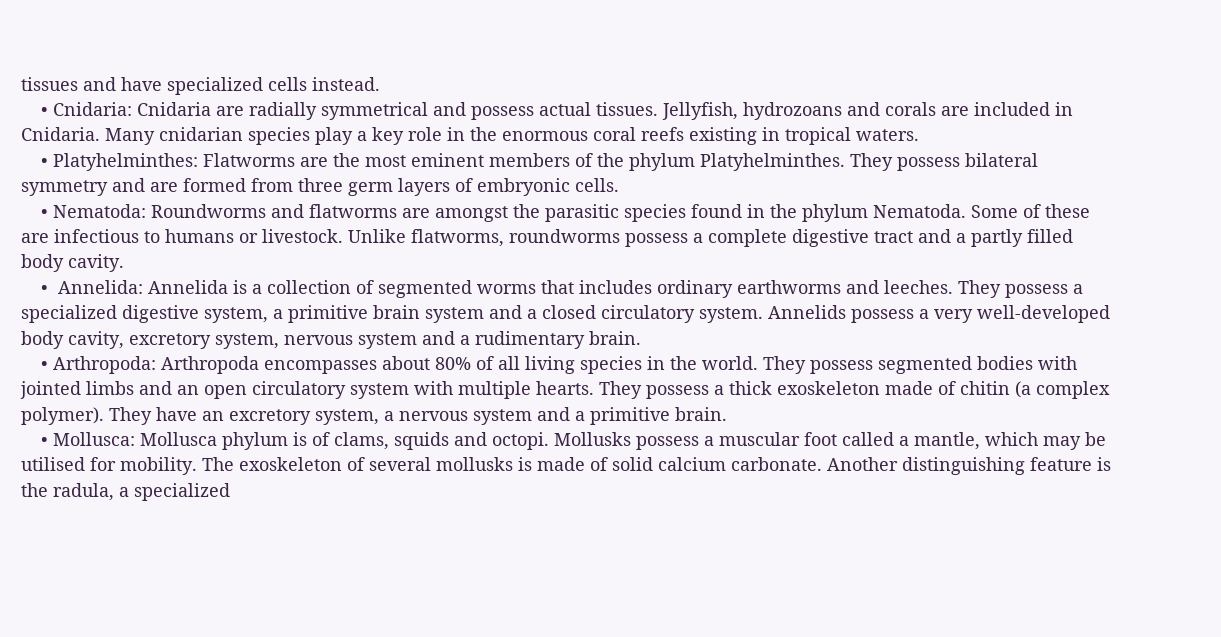tissues and have specialized cells instead.
    • Cnidaria: Cnidaria are radially symmetrical and possess actual tissues. Jellyfish, hydrozoans and corals are included in Cnidaria. Many cnidarian species play a key role in the enormous coral reefs existing in tropical waters.
    • Platyhelminthes: Flatworms are the most eminent members of the phylum Platyhelminthes. They possess bilateral symmetry and are formed from three germ layers of embryonic cells.
    • Nematoda: Roundworms and flatworms are amongst the parasitic species found in the phylum Nematoda. Some of these are infectious to humans or livestock. Unlike flatworms, roundworms possess a complete digestive tract and a partly filled body cavity.
    •  Annelida: Annelida is a collection of segmented worms that includes ordinary earthworms and leeches. They possess a specialized digestive system, a primitive brain system and a closed circulatory system. Annelids possess a very well-developed body cavity, excretory system, nervous system and a rudimentary brain.
    • Arthropoda: Arthropoda encompasses about 80% of all living species in the world. They possess segmented bodies with jointed limbs and an open circulatory system with multiple hearts. They possess a thick exoskeleton made of chitin (a complex polymer). They have an excretory system, a nervous system and a primitive brain.
    • Mollusca: Mollusca phylum is of clams, squids and octopi. Mollusks possess a muscular foot called a mantle, which may be utilised for mobility. The exoskeleton of several mollusks is made of solid calcium carbonate. Another distinguishing feature is the radula, a specialized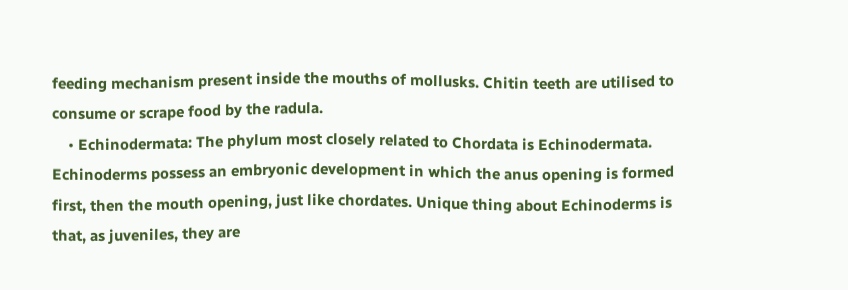feeding mechanism present inside the mouths of mollusks. Chitin teeth are utilised to consume or scrape food by the radula.
    • Echinodermata: The phylum most closely related to Chordata is Echinodermata. Echinoderms possess an embryonic development in which the anus opening is formed first, then the mouth opening, just like chordates. Unique thing about Echinoderms is that, as juveniles, they are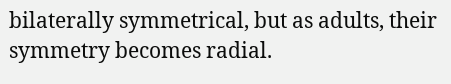bilaterally symmetrical, but as adults, their symmetry becomes radial.